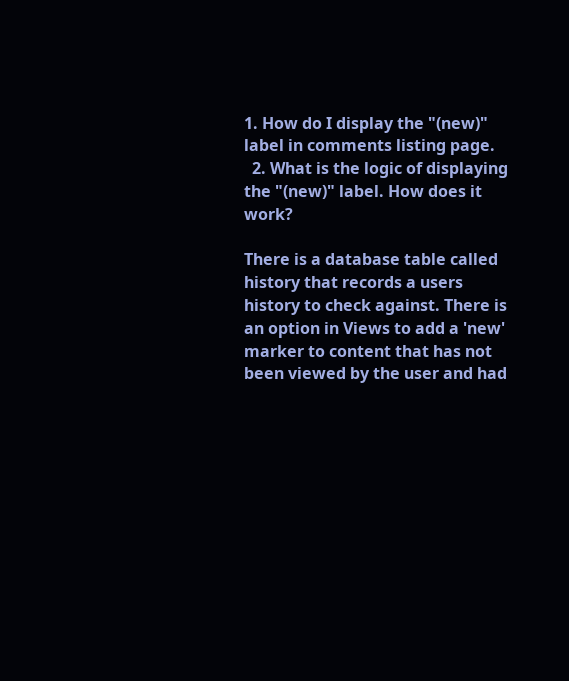1. How do I display the "(new)" label in comments listing page.
  2. What is the logic of displaying the "(new)" label. How does it work?

There is a database table called history that records a users history to check against. There is an option in Views to add a 'new' marker to content that has not been viewed by the user and had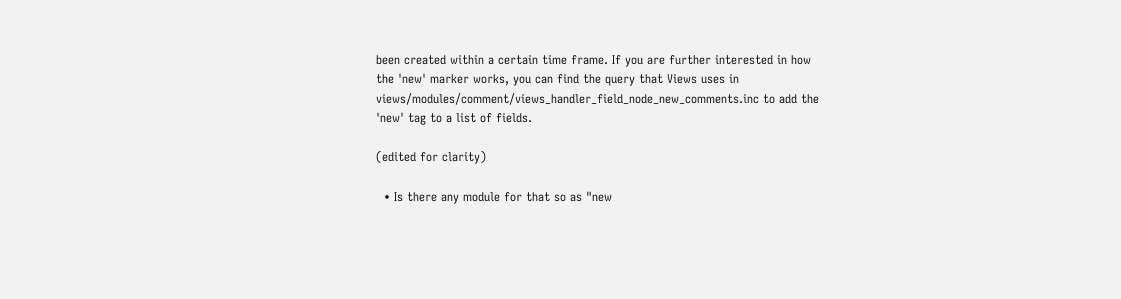been created within a certain time frame. If you are further interested in how the 'new' marker works, you can find the query that Views uses in views/modules/comment/views_handler_field_node_new_comments.inc to add the 'new' tag to a list of fields.

(edited for clarity)

  • Is there any module for that so as "new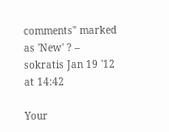comments" marked as 'New' ? – sokratis Jan 19 '12 at 14:42

Your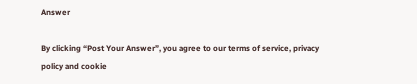Answer

By clicking “Post Your Answer”, you agree to our terms of service, privacy policy and cookie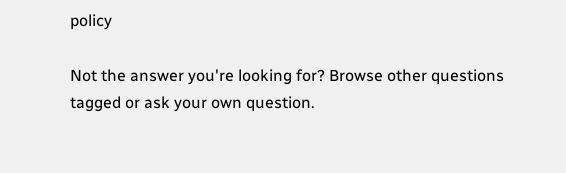policy

Not the answer you're looking for? Browse other questions tagged or ask your own question.